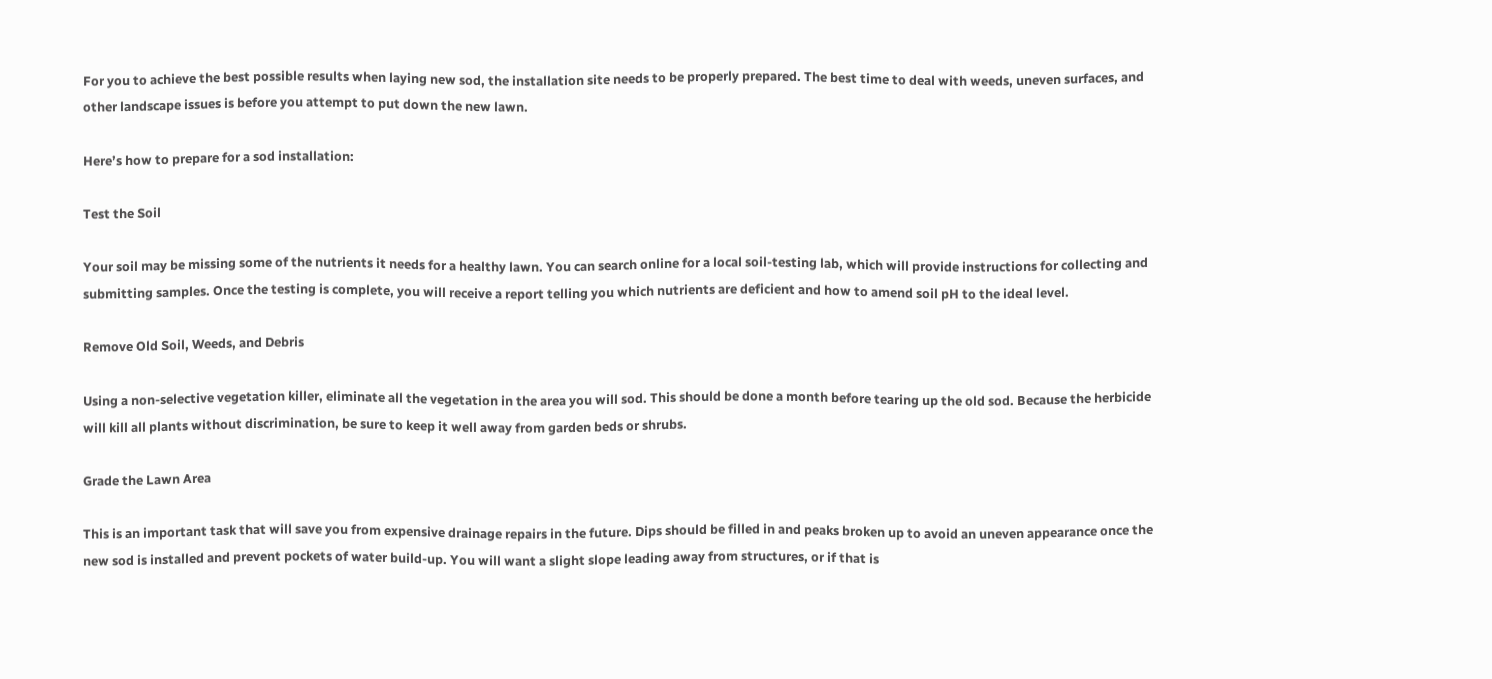For you to achieve the best possible results when laying new sod, the installation site needs to be properly prepared. The best time to deal with weeds, uneven surfaces, and other landscape issues is before you attempt to put down the new lawn.

Here’s how to prepare for a sod installation:

Test the Soil

Your soil may be missing some of the nutrients it needs for a healthy lawn. You can search online for a local soil-testing lab, which will provide instructions for collecting and submitting samples. Once the testing is complete, you will receive a report telling you which nutrients are deficient and how to amend soil pH to the ideal level.

Remove Old Soil, Weeds, and Debris

Using a non-selective vegetation killer, eliminate all the vegetation in the area you will sod. This should be done a month before tearing up the old sod. Because the herbicide will kill all plants without discrimination, be sure to keep it well away from garden beds or shrubs.

Grade the Lawn Area

This is an important task that will save you from expensive drainage repairs in the future. Dips should be filled in and peaks broken up to avoid an uneven appearance once the new sod is installed and prevent pockets of water build-up. You will want a slight slope leading away from structures, or if that is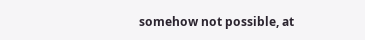somehow not possible, at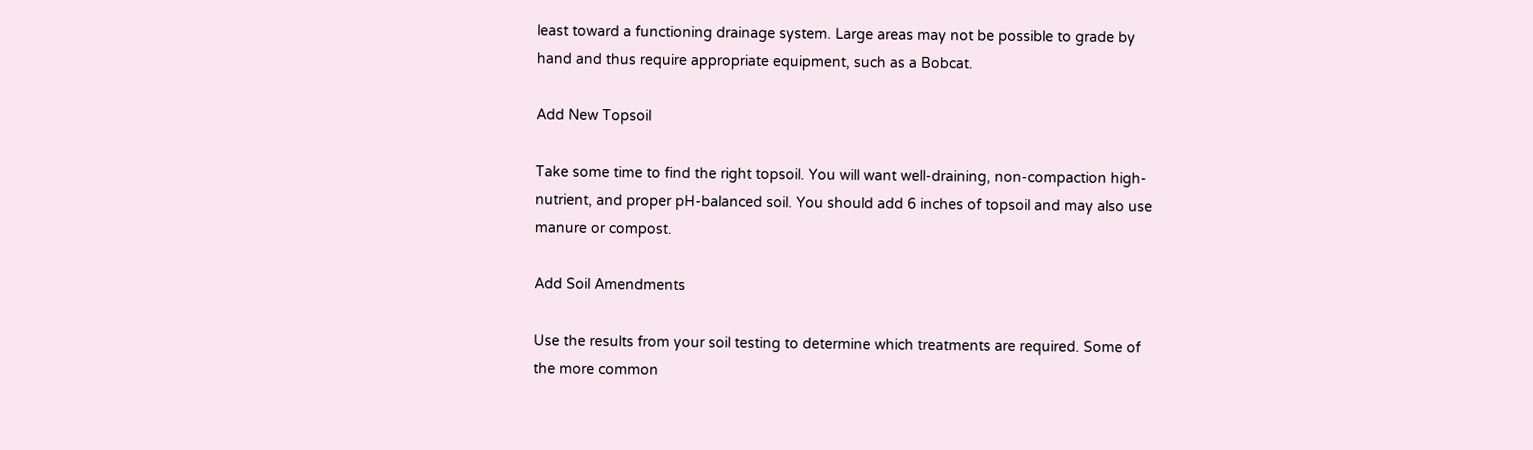least toward a functioning drainage system. Large areas may not be possible to grade by hand and thus require appropriate equipment, such as a Bobcat.

Add New Topsoil

Take some time to find the right topsoil. You will want well-draining, non-compaction high-nutrient, and proper pH-balanced soil. You should add 6 inches of topsoil and may also use manure or compost.

Add Soil Amendments

Use the results from your soil testing to determine which treatments are required. Some of the more common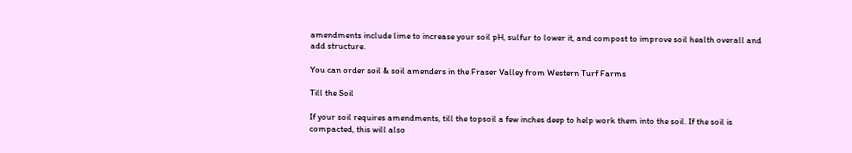amendments include lime to increase your soil pH, sulfur to lower it, and compost to improve soil health overall and add structure.

You can order soil & soil amenders in the Fraser Valley from Western Turf Farms

Till the Soil

If your soil requires amendments, till the topsoil a few inches deep to help work them into the soil. If the soil is compacted, this will also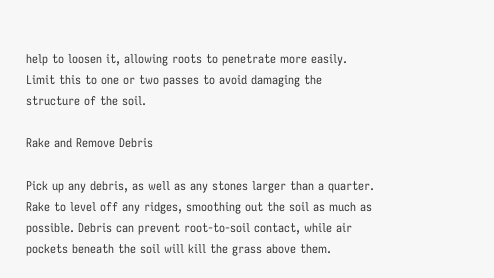help to loosen it, allowing roots to penetrate more easily. Limit this to one or two passes to avoid damaging the structure of the soil.

Rake and Remove Debris

Pick up any debris, as well as any stones larger than a quarter. Rake to level off any ridges, smoothing out the soil as much as possible. Debris can prevent root-to-soil contact, while air pockets beneath the soil will kill the grass above them.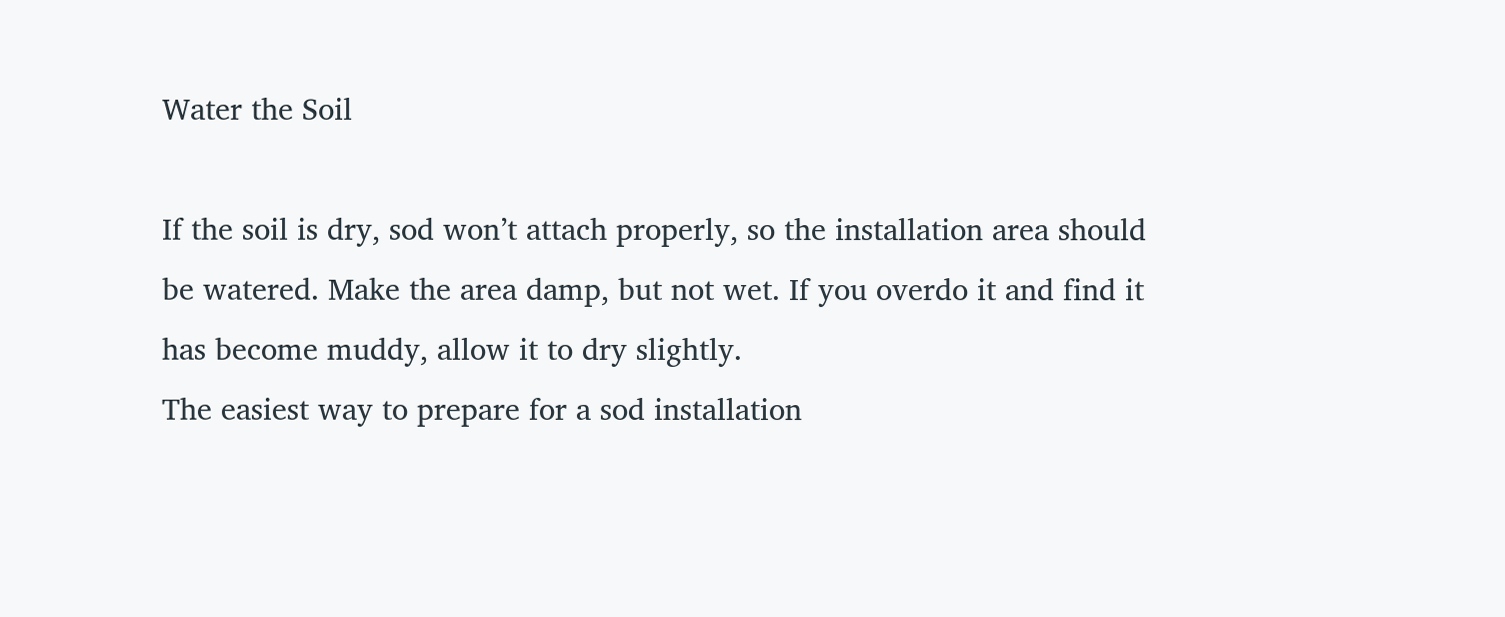Water the Soil

If the soil is dry, sod won’t attach properly, so the installation area should be watered. Make the area damp, but not wet. If you overdo it and find it has become muddy, allow it to dry slightly.
The easiest way to prepare for a sod installation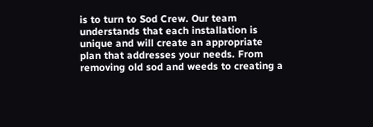is to turn to Sod Crew. Our team understands that each installation is unique and will create an appropriate plan that addresses your needs. From removing old sod and weeds to creating a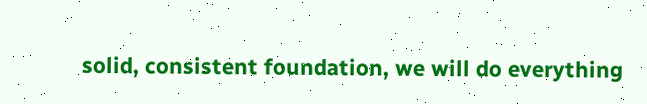solid, consistent foundation, we will do everything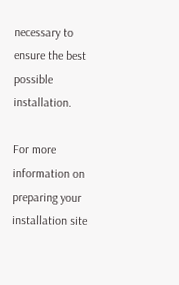necessary to ensure the best possible installation.

For more information on preparing your installation site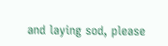and laying sod, please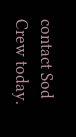contact Sod Crew today.